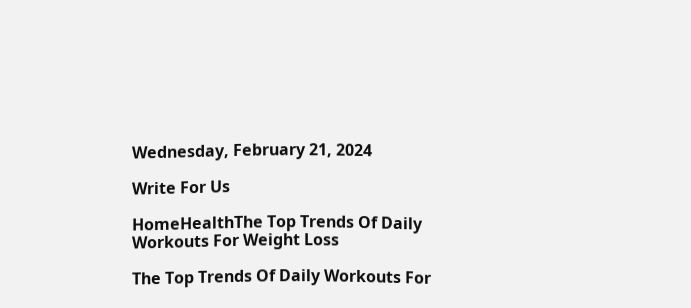Wednesday, February 21, 2024

Write For Us

HomeHealthThe Top Trends Of Daily Workouts For Weight Loss

The Top Trends Of Daily Workouts For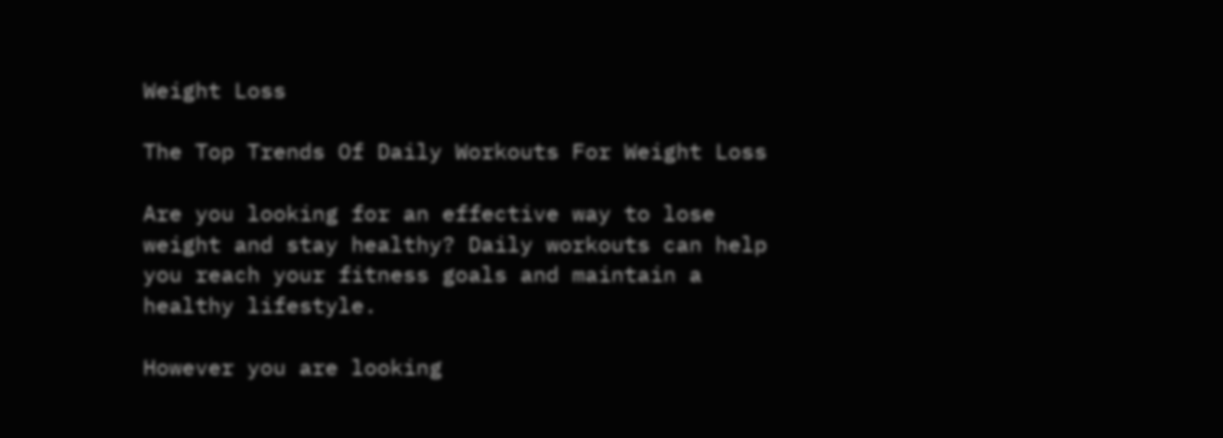Weight Loss

The Top Trends Of Daily Workouts For Weight Loss

Are you looking for an effective way to lose weight and stay healthy? Daily workouts can help you reach your fitness goals and maintain a healthy lifestyle.

However you are looking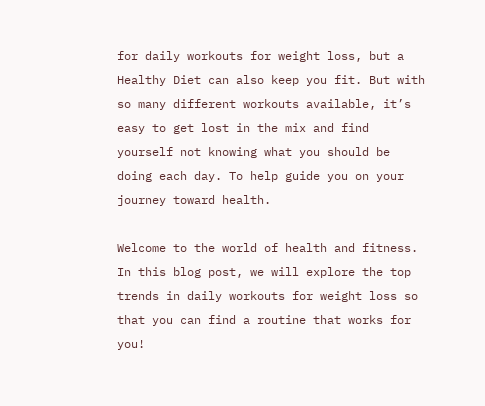for daily workouts for weight loss, but a Healthy Diet can also keep you fit. But with so many different workouts available, it’s easy to get lost in the mix and find yourself not knowing what you should be doing each day. To help guide you on your journey toward health.

Welcome to the world of health and fitness. In this blog post, we will explore the top trends in daily workouts for weight loss so that you can find a routine that works for you!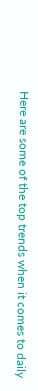Here are some of the top trends when it comes to daily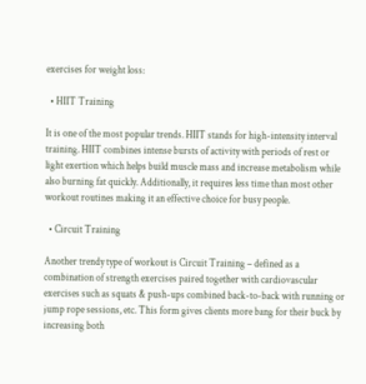exercises for weight loss:

  • HIIT Training

It is one of the most popular trends. HIIT stands for high-intensity interval training. HIIT combines intense bursts of activity with periods of rest or light exertion which helps build muscle mass and increase metabolism while also burning fat quickly. Additionally, it requires less time than most other workout routines making it an effective choice for busy people.

  • Circuit Training

Another trendy type of workout is Circuit Training – defined as a combination of strength exercises paired together with cardiovascular exercises such as squats & push-ups combined back-to-back with running or jump rope sessions, etc. This form gives clients more bang for their buck by increasing both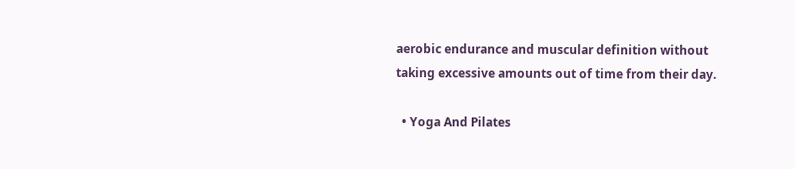aerobic endurance and muscular definition without taking excessive amounts out of time from their day.

  • Yoga And Pilates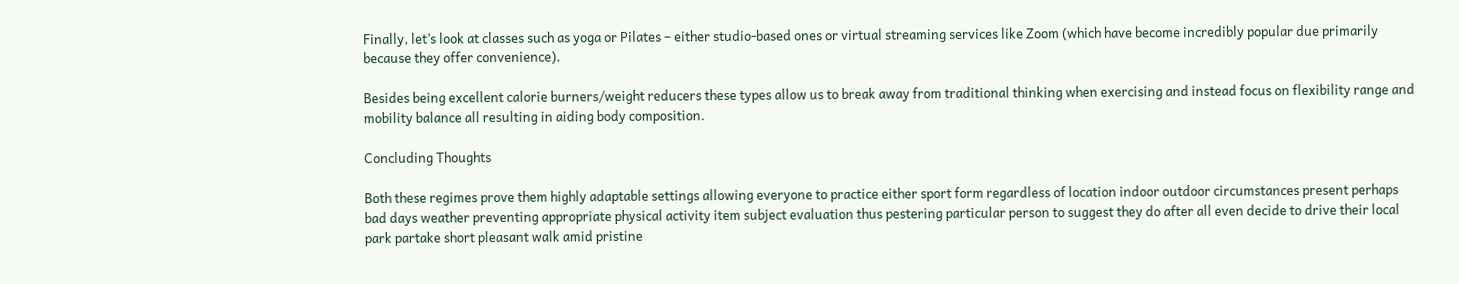Finally, let’s look at classes such as yoga or Pilates – either studio-based ones or virtual streaming services like Zoom (which have become incredibly popular due primarily because they offer convenience).

Besides being excellent calorie burners/weight reducers these types allow us to break away from traditional thinking when exercising and instead focus on flexibility range and mobility balance all resulting in aiding body composition.

Concluding Thoughts

Both these regimes prove them highly adaptable settings allowing everyone to practice either sport form regardless of location indoor outdoor circumstances present perhaps bad days weather preventing appropriate physical activity item subject evaluation thus pestering particular person to suggest they do after all even decide to drive their local park partake short pleasant walk amid pristine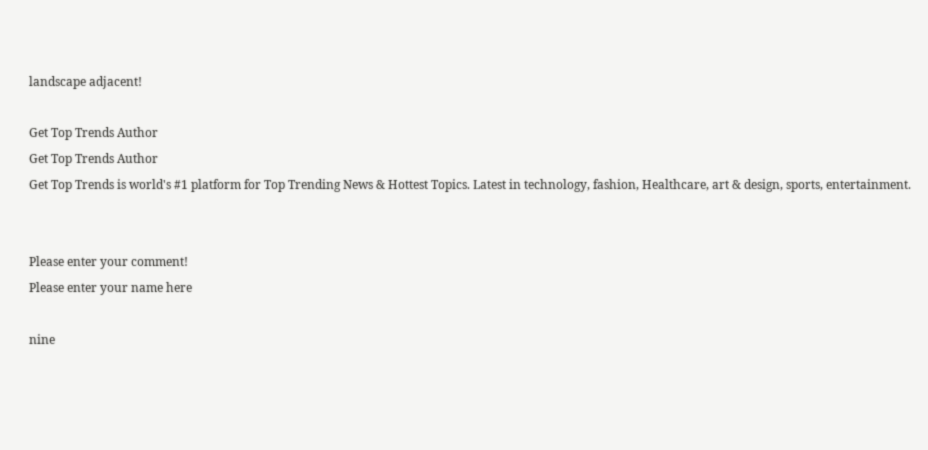landscape adjacent!

Get Top Trends Author
Get Top Trends Author
Get Top Trends is world's #1 platform for Top Trending News & Hottest Topics. Latest in technology, fashion, Healthcare, art & design, sports, entertainment.


Please enter your comment!
Please enter your name here

nine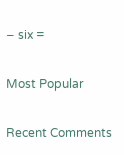− six =

Most Popular

Recent Comments